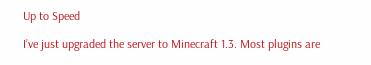Up to Speed

I’ve just upgraded the server to Minecraft 1.3. Most plugins are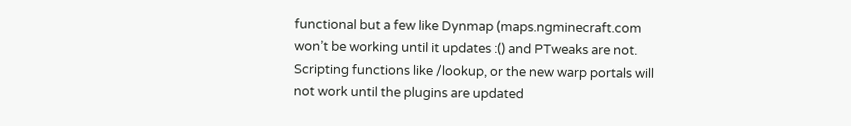functional but a few like Dynmap (maps.ngminecraft.com won’t be working until it updates :() and PTweaks are not. Scripting functions like /lookup, or the new warp portals will not work until the plugins are updated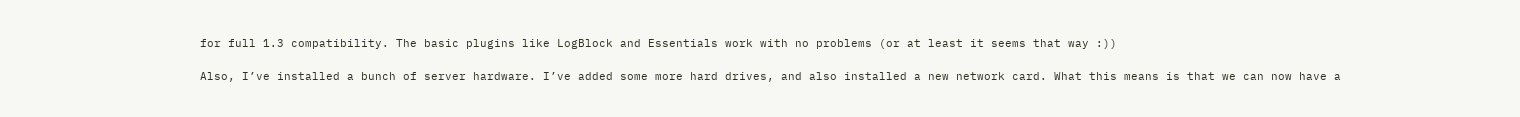for full 1.3 compatibility. The basic plugins like LogBlock and Essentials work with no problems (or at least it seems that way :))

Also, I’ve installed a bunch of server hardware. I’ve added some more hard drives, and also installed a new network card. What this means is that we can now have a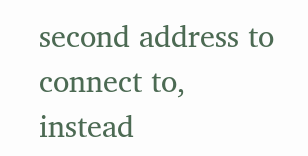second address to connect to, instead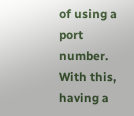of using a port number. With this, having a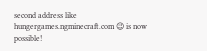second address like hungergames.ngminecraft.com 😉 is now possible!